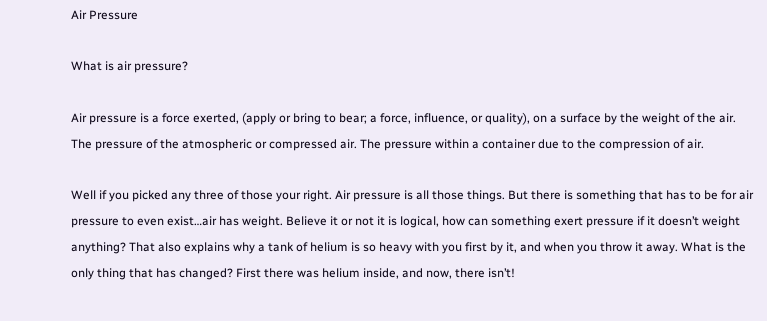Air Pressure

What is air pressure?

Air pressure is a force exerted, (apply or bring to bear; a force, influence, or quality), on a surface by the weight of the air. The pressure of the atmospheric or compressed air. The pressure within a container due to the compression of air.

Well if you picked any three of those your right. Air pressure is all those things. But there is something that has to be for air pressure to even exist…air has weight. Believe it or not it is logical, how can something exert pressure if it doesn’t weight anything? That also explains why a tank of helium is so heavy with you first by it, and when you throw it away. What is the only thing that has changed? First there was helium inside, and now, there isn’t!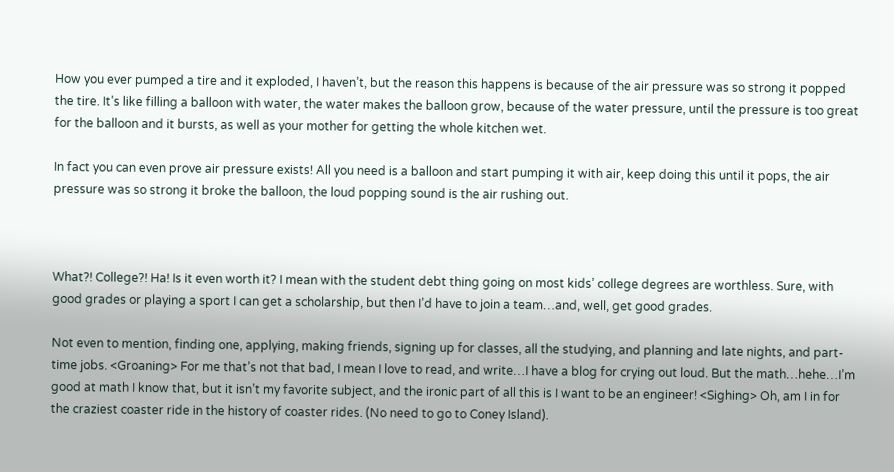How you ever pumped a tire and it exploded, I haven’t, but the reason this happens is because of the air pressure was so strong it popped the tire. It’s like filling a balloon with water, the water makes the balloon grow, because of the water pressure, until the pressure is too great for the balloon and it bursts, as well as your mother for getting the whole kitchen wet.

In fact you can even prove air pressure exists! All you need is a balloon and start pumping it with air, keep doing this until it pops, the air pressure was so strong it broke the balloon, the loud popping sound is the air rushing out.



What?! College?! Ha! Is it even worth it? I mean with the student debt thing going on most kids’ college degrees are worthless. Sure, with good grades or playing a sport I can get a scholarship, but then I’d have to join a team…and, well, get good grades.

Not even to mention, finding one, applying, making friends, signing up for classes, all the studying, and planning and late nights, and part-time jobs. <Groaning> For me that’s not that bad, I mean I love to read, and write…I have a blog for crying out loud. But the math…hehe…I’m good at math I know that, but it isn’t my favorite subject, and the ironic part of all this is I want to be an engineer! <Sighing> Oh, am I in for the craziest coaster ride in the history of coaster rides. (No need to go to Coney Island).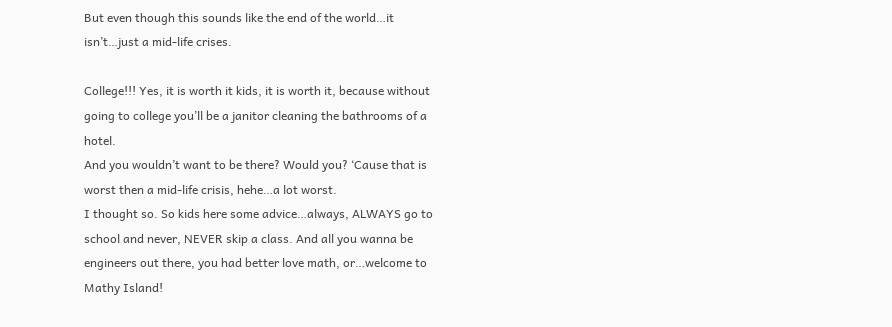But even though this sounds like the end of the world…it isn’t…just a mid-life crises.

College!!! Yes, it is worth it kids, it is worth it, because without going to college you’ll be a janitor cleaning the bathrooms of a hotel.
And you wouldn’t want to be there? Would you? ‘Cause that is worst then a mid-life crisis, hehe…a lot worst.
I thought so. So kids here some advice…always, ALWAYS go to school and never, NEVER skip a class. And all you wanna be engineers out there, you had better love math, or…welcome to Mathy Island!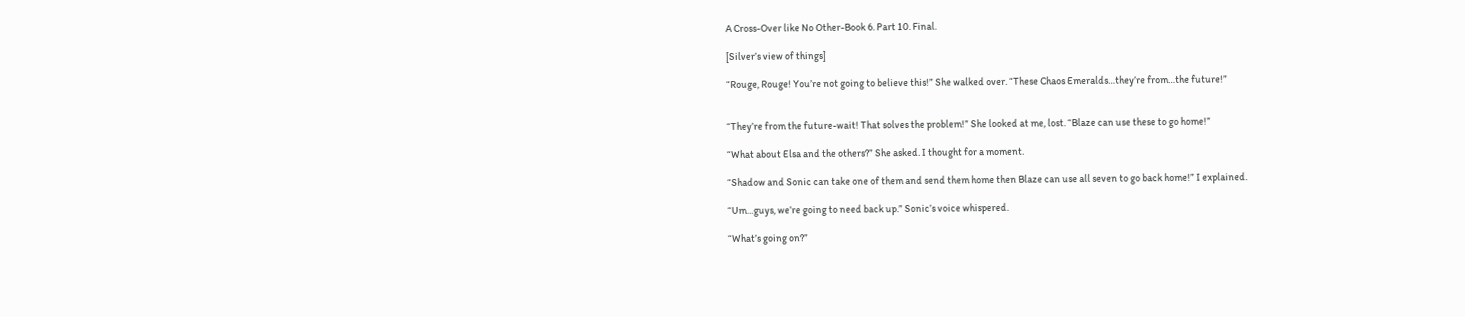A Cross-Over like No Other-Book 6. Part 10. Final.

[Silver’s view of things]

“Rouge, Rouge! You’re not going to believe this!” She walked over. “These Chaos Emeralds…they’re from…the future!”


“They’re from the future-wait! That solves the problem!” She looked at me, lost. “Blaze can use these to go home!”

“What about Elsa and the others?” She asked. I thought for a moment.

“Shadow and Sonic can take one of them and send them home then Blaze can use all seven to go back home!” I explained.

“Um…guys, we’re going to need back up.” Sonic’s voice whispered.

“What’s going on?”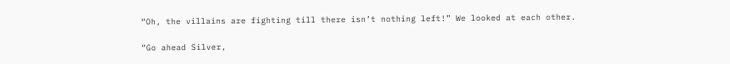“Oh, the villains are fighting till there isn’t nothing left!” We looked at each other.

“Go ahead Silver,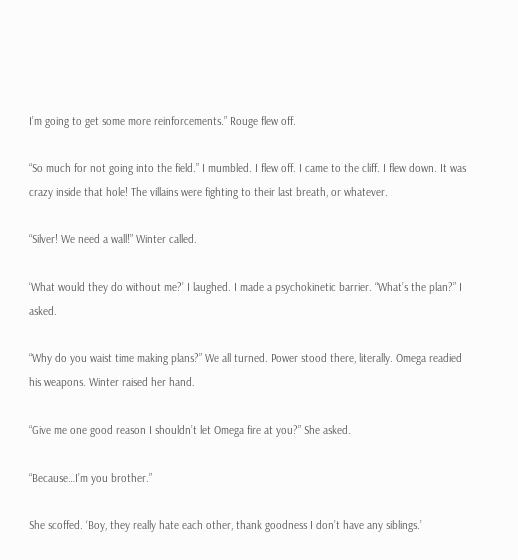I’m going to get some more reinforcements.” Rouge flew off.

“So much for not going into the field.” I mumbled. I flew off. I came to the cliff. I flew down. It was crazy inside that hole! The villains were fighting to their last breath, or whatever.

“Silver! We need a wall!” Winter called.

‘What would they do without me?’ I laughed. I made a psychokinetic barrier. “What’s the plan?” I asked.

“Why do you waist time making plans?” We all turned. Power stood there, literally. Omega readied his weapons. Winter raised her hand.

“Give me one good reason I shouldn’t let Omega fire at you?” She asked.

“Because…I’m you brother.”

She scoffed. ‘Boy, they really hate each other, thank goodness I don’t have any siblings.’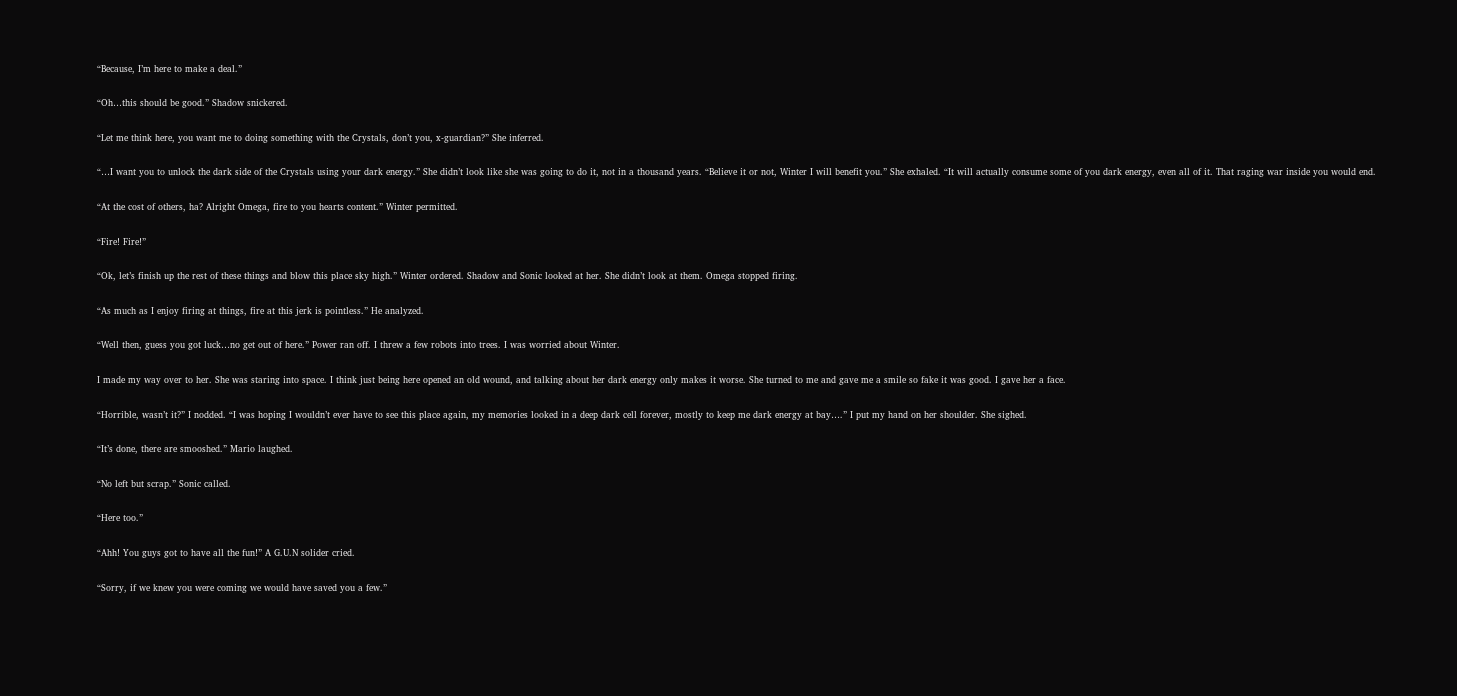“Because, I’m here to make a deal.”

“Oh…this should be good.” Shadow snickered.

“Let me think here, you want me to doing something with the Crystals, don’t you, x-guardian?” She inferred.

“…I want you to unlock the dark side of the Crystals using your dark energy.” She didn’t look like she was going to do it, not in a thousand years. “Believe it or not, Winter I will benefit you.” She exhaled. “It will actually consume some of you dark energy, even all of it. That raging war inside you would end.

“At the cost of others, ha? Alright Omega, fire to you hearts content.” Winter permitted.

“Fire! Fire!”

“Ok, let’s finish up the rest of these things and blow this place sky high.” Winter ordered. Shadow and Sonic looked at her. She didn’t look at them. Omega stopped firing.

“As much as I enjoy firing at things, fire at this jerk is pointless.” He analyzed.

“Well then, guess you got luck…no get out of here.” Power ran off. I threw a few robots into trees. I was worried about Winter.

I made my way over to her. She was staring into space. I think just being here opened an old wound, and talking about her dark energy only makes it worse. She turned to me and gave me a smile so fake it was good. I gave her a face.

“Horrible, wasn’t it?” I nodded. “I was hoping I wouldn’t ever have to see this place again, my memories looked in a deep dark cell forever, mostly to keep me dark energy at bay….” I put my hand on her shoulder. She sighed.

“It’s done, there are smooshed.” Mario laughed.

“No left but scrap.” Sonic called.

“Here too.”

“Ahh! You guys got to have all the fun!” A G.U.N solider cried.

“Sorry, if we knew you were coming we would have saved you a few.”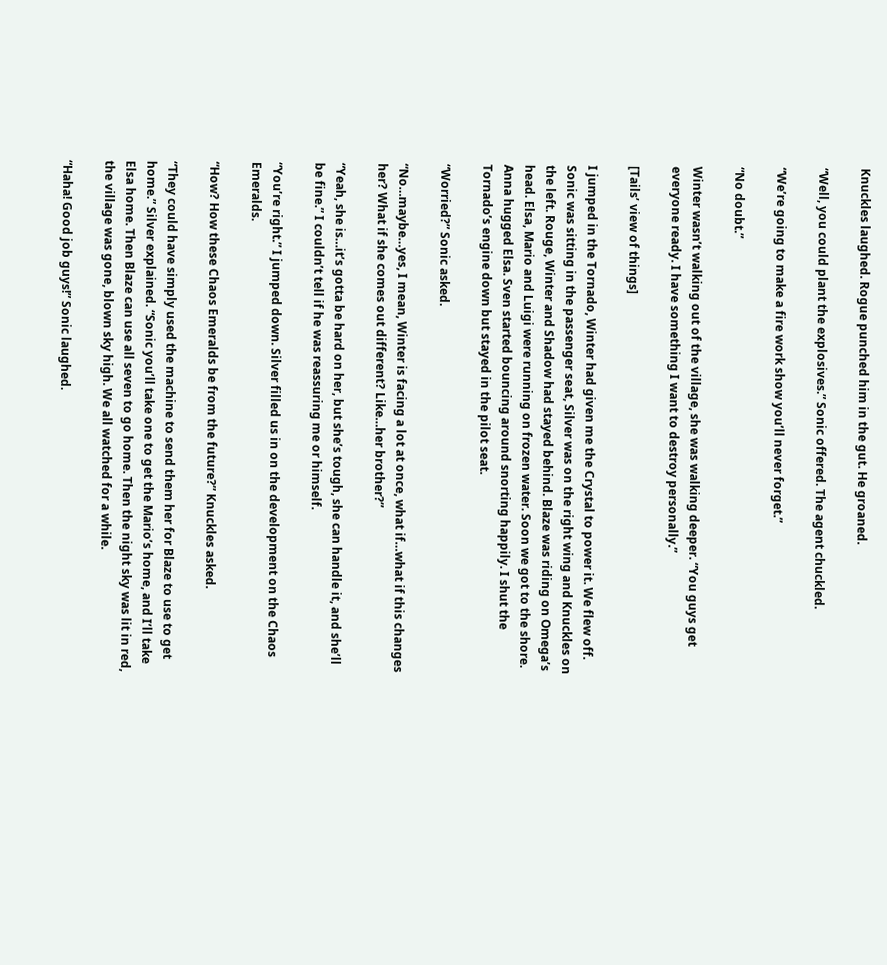Knuckles laughed. Rogue punched him in the gut. He groaned.

“Well, you could plant the explosives.” Sonic offered. The agent chuckled.

“We’re going to make a fire work show you’ll never forget.”

“No doubt.”

Winter wasn’t walking out of the village, she was walking deeper. “You guys get everyone ready. I have something I want to destroy personally.”

[Tails’ view of things]

I jumped in the Tornado, Winter had given me the Crystal to power it. We flew off. Sonic was sitting in the passenger seat, Silver was on the right wing and Knuckles on the left. Rouge, Winter and Shadow had stayed behind. Blaze was riding on Omega’s head. Elsa, Mario and Luigi were running on frozen water. Soon we got to the shore. Anna hugged Elsa. Sven started bouncing around snorting happily. I shut the Tornado’s engine down but stayed in the pilot seat.

“Worried?” Sonic asked.

“No…maybe…yes, I mean, Winter is facing a lot at once, what if…what if this changes her? What if she comes out different? Like…her brother?”

“Yeah, she is…it’s gotta be hard on her, but she’s tough, she can handle it, and she’ll be fine.” I couldn’t tell if he was reassuring me or himself.

“You’re right.” I jumped down. Silver filled us in on the development on the Chaos Emeralds.

“How? How these Chaos Emeralds be from the future?” Knuckles asked.

“They could have simply used the machine to send them her for Blaze to use to get home.” Silver explained. “Sonic you’ll take one to get the Mario’s home, and I’ll take Elsa home. Then Blaze can use all seven to go home. Then the night sky was lit in red, the village was gone, blown sky high. We all watched for a while.

“Haha! Good job guys!” Sonic laughed.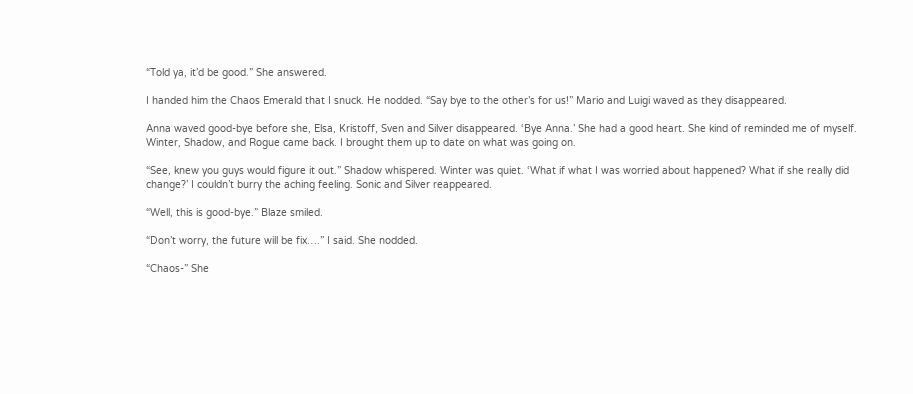“Told ya, it’d be good.” She answered.

I handed him the Chaos Emerald that I snuck. He nodded. “Say bye to the other’s for us!” Mario and Luigi waved as they disappeared.

Anna waved good-bye before she, Elsa, Kristoff, Sven and Silver disappeared. ‘Bye Anna.’ She had a good heart. She kind of reminded me of myself. Winter, Shadow, and Rogue came back. I brought them up to date on what was going on.

“See, knew you guys would figure it out.” Shadow whispered. Winter was quiet. ‘What if what I was worried about happened? What if she really did change?’ I couldn’t burry the aching feeling. Sonic and Silver reappeared.

“Well, this is good-bye.” Blaze smiled.

“Don’t worry, the future will be fix….” I said. She nodded.

“Chaos-” She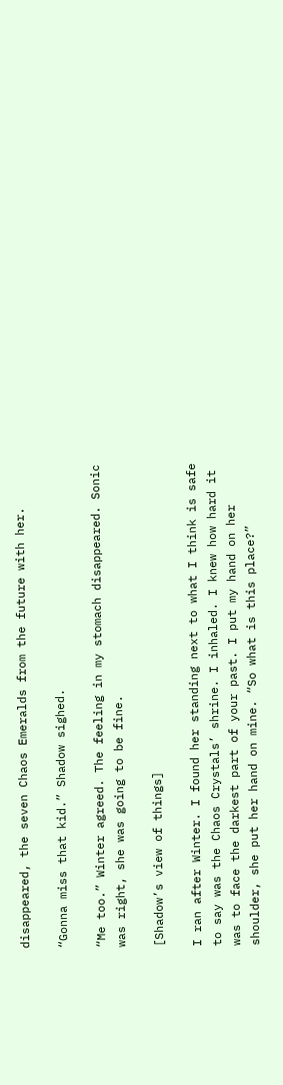disappeared, the seven Chaos Emeralds from the future with her.

“Gonna miss that kid.” Shadow sighed.

“Me too.” Winter agreed. The feeling in my stomach disappeared. Sonic was right, she was going to be fine.

[Shadow’s view of things]

I ran after Winter. I found her standing next to what I think is safe to say was the Chaos Crystals’ shrine. I inhaled. I knew how hard it was to face the darkest part of your past. I put my hand on her shoulder, she put her hand on mine. “So what is this place?”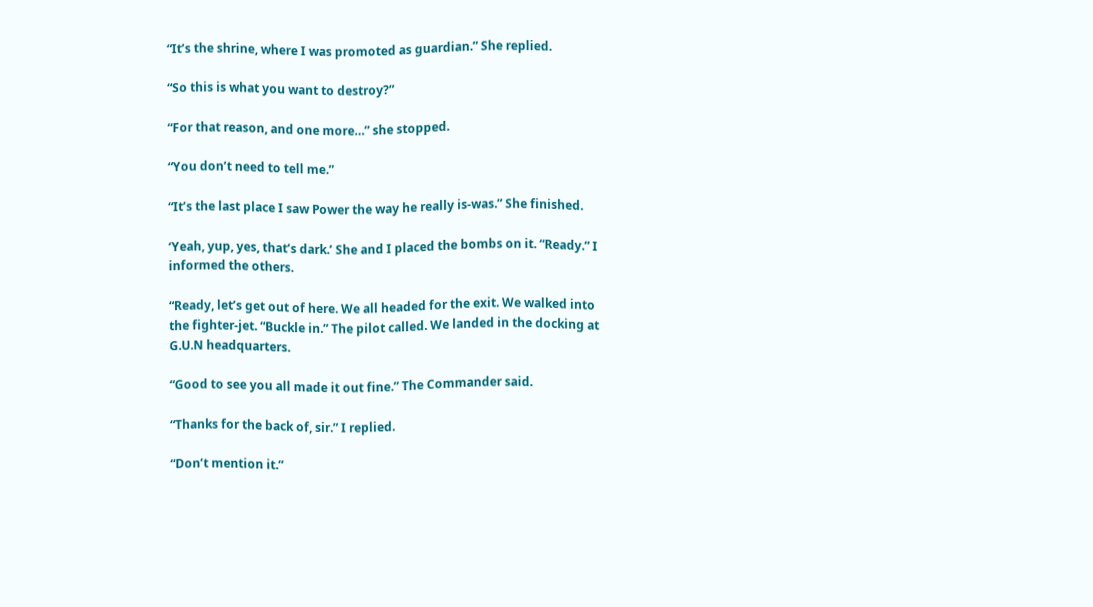“It’s the shrine, where I was promoted as guardian.” She replied.

“So this is what you want to destroy?”

“For that reason, and one more…” she stopped.

“You don’t need to tell me.”

“It’s the last place I saw Power the way he really is-was.” She finished.

‘Yeah, yup, yes, that’s dark.’ She and I placed the bombs on it. “Ready.” I informed the others.

“Ready, let’s get out of here. We all headed for the exit. We walked into the fighter-jet. “Buckle in.” The pilot called. We landed in the docking at G.U.N headquarters.

“Good to see you all made it out fine.” The Commander said.

“Thanks for the back of, sir.” I replied.

“Don’t mention it.”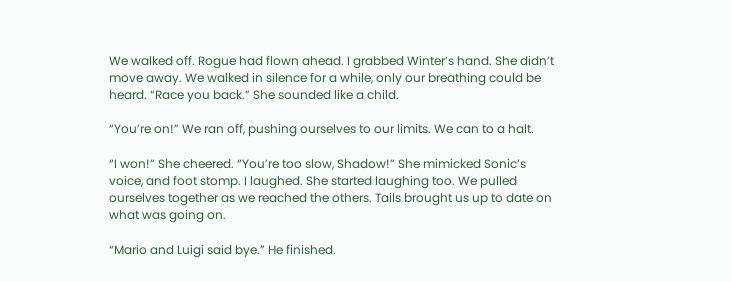We walked off. Rogue had flown ahead. I grabbed Winter’s hand. She didn’t move away. We walked in silence for a while, only our breathing could be heard. “Race you back.” She sounded like a child.

“You’re on!” We ran off, pushing ourselves to our limits. We can to a halt.

“I won!” She cheered. “You’re too slow, Shadow!” She mimicked Sonic’s voice, and foot stomp. I laughed. She started laughing too. We pulled ourselves together as we reached the others. Tails brought us up to date on what was going on.

“Mario and Luigi said bye.” He finished.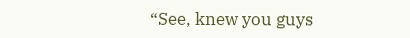“See, knew you guys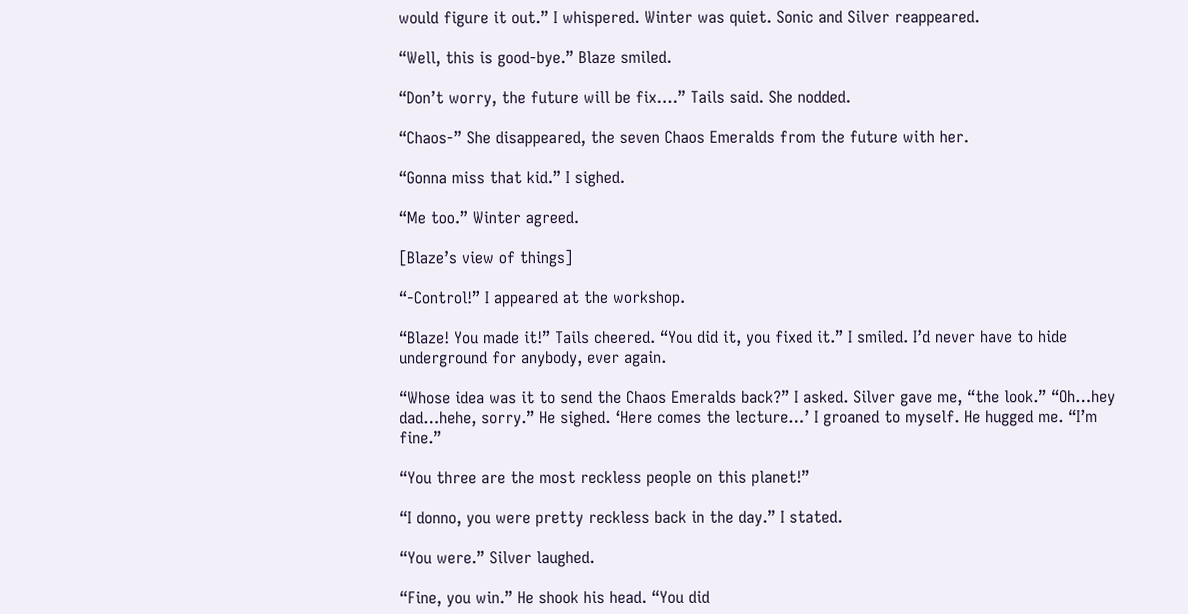would figure it out.” I whispered. Winter was quiet. Sonic and Silver reappeared.

“Well, this is good-bye.” Blaze smiled.

“Don’t worry, the future will be fix….” Tails said. She nodded.

“Chaos-” She disappeared, the seven Chaos Emeralds from the future with her.

“Gonna miss that kid.” I sighed.

“Me too.” Winter agreed.

[Blaze’s view of things]

“-Control!” I appeared at the workshop.

“Blaze! You made it!” Tails cheered. “You did it, you fixed it.” I smiled. I’d never have to hide underground for anybody, ever again.

“Whose idea was it to send the Chaos Emeralds back?” I asked. Silver gave me, “the look.” “Oh…hey dad…hehe, sorry.” He sighed. ‘Here comes the lecture…’ I groaned to myself. He hugged me. “I’m fine.”

“You three are the most reckless people on this planet!”

“I donno, you were pretty reckless back in the day.” I stated.

“You were.” Silver laughed.

“Fine, you win.” He shook his head. “You did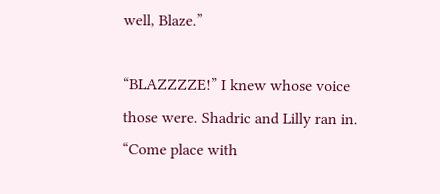well, Blaze.”

“BLAZZZZE!” I knew whose voice those were. Shadric and Lilly ran in. “Come place with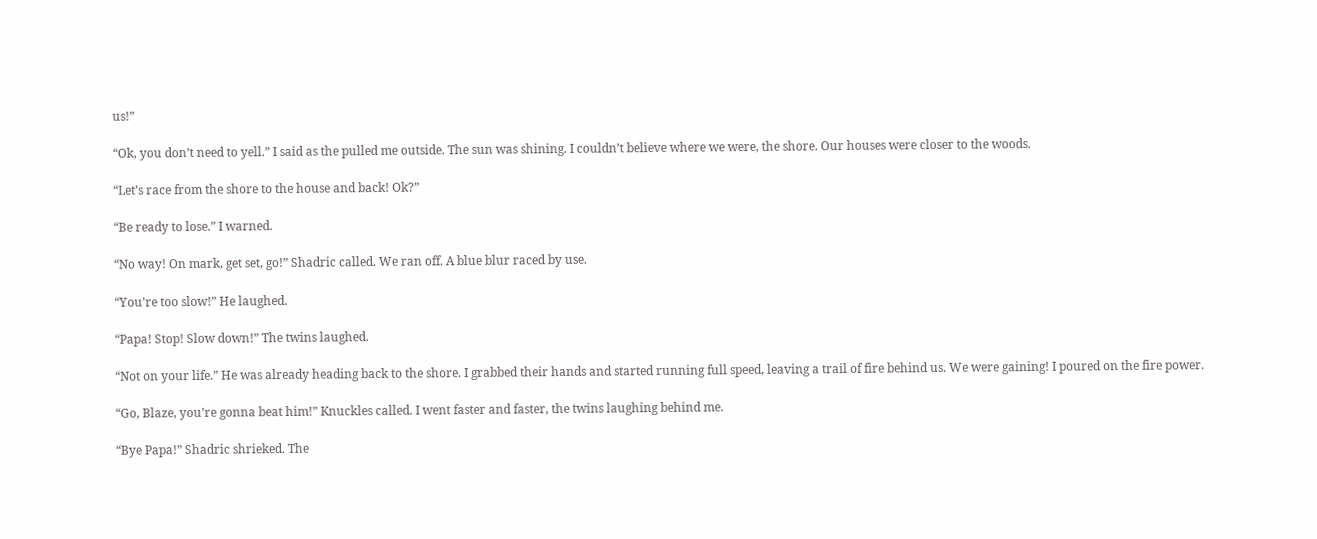us!”

“Ok, you don’t need to yell.” I said as the pulled me outside. The sun was shining. I couldn’t believe where we were, the shore. Our houses were closer to the woods.

“Let’s race from the shore to the house and back! Ok?”

“Be ready to lose.” I warned.

“No way! On mark, get set, go!” Shadric called. We ran off. A blue blur raced by use.

“You’re too slow!” He laughed.

“Papa! Stop! Slow down!” The twins laughed.

“Not on your life.” He was already heading back to the shore. I grabbed their hands and started running full speed, leaving a trail of fire behind us. We were gaining! I poured on the fire power.

“Go, Blaze, you’re gonna beat him!” Knuckles called. I went faster and faster, the twins laughing behind me.

“Bye Papa!” Shadric shrieked. The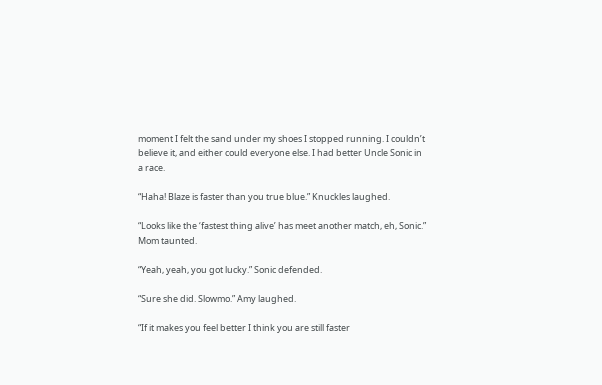moment I felt the sand under my shoes I stopped running. I couldn’t believe it, and either could everyone else. I had better Uncle Sonic in a race.

“Haha! Blaze is faster than you true blue.” Knuckles laughed.

“Looks like the ‘fastest thing alive’ has meet another match, eh, Sonic.” Mom taunted.

“Yeah, yeah, you got lucky.” Sonic defended.

“Sure she did. Slowmo.” Amy laughed.

“If it makes you feel better I think you are still faster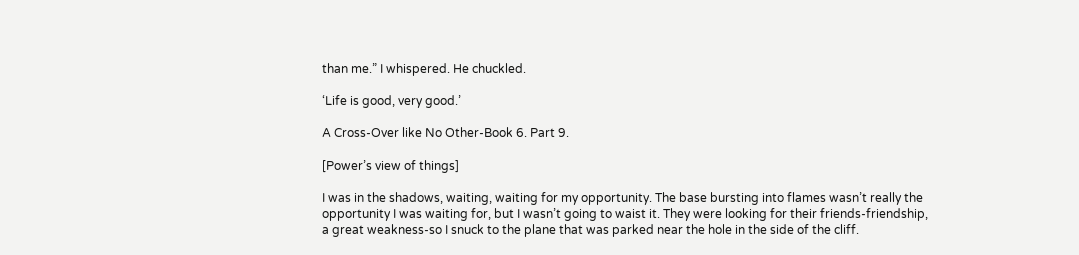than me.” I whispered. He chuckled.

‘Life is good, very good.’

A Cross-Over like No Other-Book 6. Part 9.

[Power’s view of things]

I was in the shadows, waiting, waiting for my opportunity. The base bursting into flames wasn’t really the opportunity I was waiting for, but I wasn’t going to waist it. They were looking for their friends-friendship, a great weakness-so I snuck to the plane that was parked near the hole in the side of the cliff.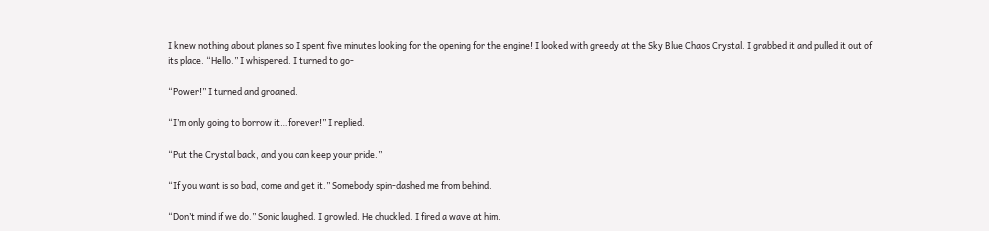I knew nothing about planes so I spent five minutes looking for the opening for the engine! I looked with greedy at the Sky Blue Chaos Crystal. I grabbed it and pulled it out of its place. “Hello.” I whispered. I turned to go-

“Power!” I turned and groaned.

“I’m only going to borrow it…forever!” I replied.

“Put the Crystal back, and you can keep your pride.”

“If you want is so bad, come and get it.” Somebody spin-dashed me from behind.

“Don’t mind if we do.” Sonic laughed. I growled. He chuckled. I fired a wave at him.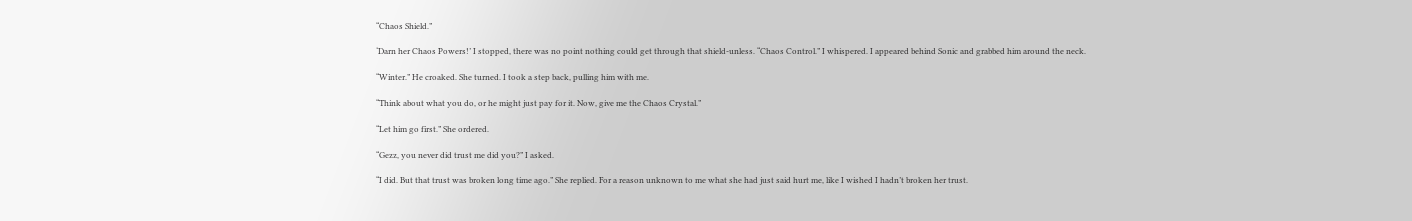“Chaos Shield.”

‘Darn her Chaos Powers!’ I stopped, there was no point nothing could get through that shield-unless. “Chaos Control.” I whispered. I appeared behind Sonic and grabbed him around the neck.

“Winter.” He croaked. She turned. I took a step back, pulling him with me.

“Think about what you do, or he might just pay for it. Now, give me the Chaos Crystal.”

“Let him go first.” She ordered.

“Gezz, you never did trust me did you?” I asked.

“I did. But that trust was broken long time ago.” She replied. For a reason unknown to me what she had just said hurt me, like I wished I hadn’t broken her trust.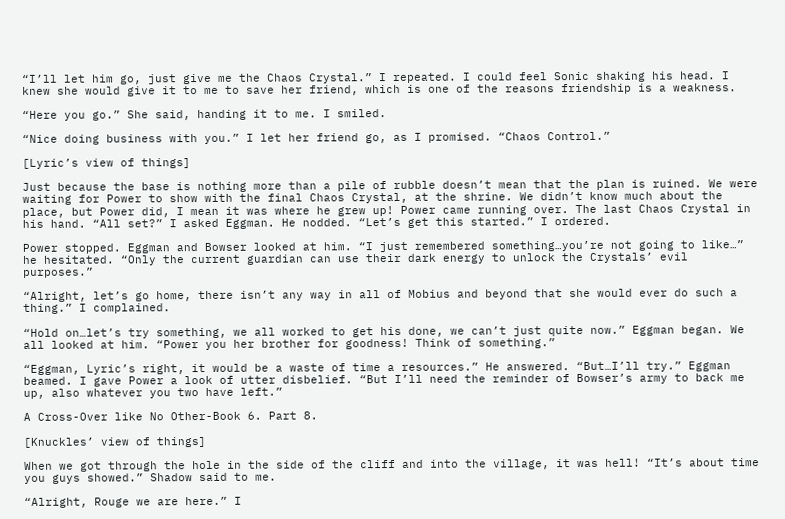“I’ll let him go, just give me the Chaos Crystal.” I repeated. I could feel Sonic shaking his head. I knew she would give it to me to save her friend, which is one of the reasons friendship is a weakness.

“Here you go.” She said, handing it to me. I smiled.

“Nice doing business with you.” I let her friend go, as I promised. “Chaos Control.”

[Lyric’s view of things]

Just because the base is nothing more than a pile of rubble doesn’t mean that the plan is ruined. We were waiting for Power to show with the final Chaos Crystal, at the shrine. We didn’t know much about the place, but Power did, I mean it was where he grew up! Power came running over. The last Chaos Crystal in his hand. “All set?” I asked Eggman. He nodded. “Let’s get this started.” I ordered.

Power stopped. Eggman and Bowser looked at him. “I just remembered something…you’re not going to like…” he hesitated. “Only the current guardian can use their dark energy to unlock the Crystals’ evil purposes.”

“Alright, let’s go home, there isn’t any way in all of Mobius and beyond that she would ever do such a thing.” I complained.

“Hold on…let’s try something, we all worked to get his done, we can’t just quite now.” Eggman began. We all looked at him. “Power you her brother for goodness! Think of something.”

“Eggman, Lyric’s right, it would be a waste of time a resources.” He answered. “But…I’ll try.” Eggman beamed. I gave Power a look of utter disbelief. “But I’ll need the reminder of Bowser’s army to back me up, also whatever you two have left.”

A Cross-Over like No Other-Book 6. Part 8.

[Knuckles’ view of things]

When we got through the hole in the side of the cliff and into the village, it was hell! “It’s about time you guys showed.” Shadow said to me.

“Alright, Rouge we are here.” I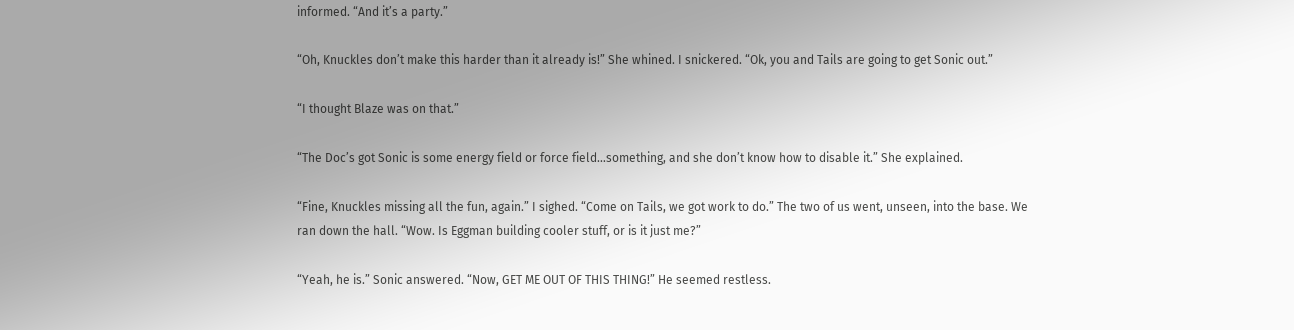informed. “And it’s a party.”

“Oh, Knuckles don’t make this harder than it already is!” She whined. I snickered. “Ok, you and Tails are going to get Sonic out.”

“I thought Blaze was on that.”

“The Doc’s got Sonic is some energy field or force field…something, and she don’t know how to disable it.” She explained.

“Fine, Knuckles missing all the fun, again.” I sighed. “Come on Tails, we got work to do.” The two of us went, unseen, into the base. We ran down the hall. “Wow. Is Eggman building cooler stuff, or is it just me?”

“Yeah, he is.” Sonic answered. “Now, GET ME OUT OF THIS THING!” He seemed restless.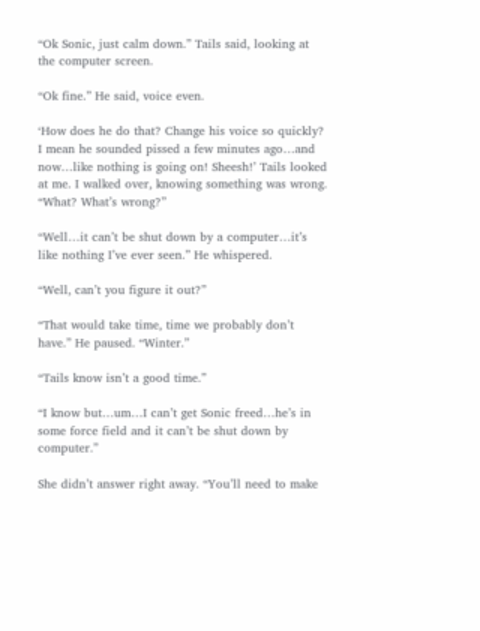“Ok Sonic, just calm down.” Tails said, looking at the computer screen.

“Ok fine.” He said, voice even.

‘How does he do that? Change his voice so quickly? I mean he sounded pissed a few minutes ago…and now…like nothing is going on! Sheesh!’ Tails looked at me. I walked over, knowing something was wrong. “What? What’s wrong?”

“Well…it can’t be shut down by a computer…it’s like nothing I’ve ever seen.” He whispered.

“Well, can’t you figure it out?”

“That would take time, time we probably don’t have.” He paused. “Winter.”

“Tails know isn’t a good time.”

“I know but…um…I can’t get Sonic freed…he’s in some force field and it can’t be shut down by computer.”

She didn’t answer right away. “You’ll need to make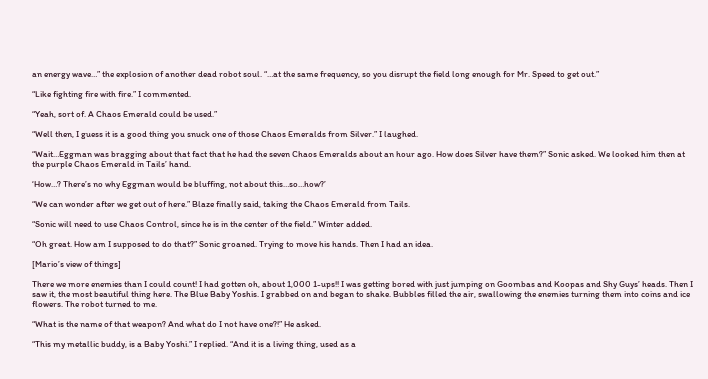an energy wave…” the explosion of another dead robot soul. “…at the same frequency, so you disrupt the field long enough for Mr. Speed to get out.”

“Like fighting fire with fire.” I commented.

“Yeah, sort of. A Chaos Emerald could be used.”

“Well then, I guess it is a good thing you snuck one of those Chaos Emeralds from Silver.” I laughed.

“Wait…Eggman was bragging about that fact that he had the seven Chaos Emeralds about an hour ago. How does Silver have them?” Sonic asked. We looked him then at the purple Chaos Emerald in Tails’ hand.

‘How…? There’s no why Eggman would be bluffing, not about this…so…how?’

“We can wonder after we get out of here.” Blaze finally said, taking the Chaos Emerald from Tails.

“Sonic will need to use Chaos Control, since he is in the center of the field.” Winter added.

“Oh great. How am I supposed to do that?” Sonic groaned. Trying to move his hands. Then I had an idea.

[Mario’s view of things]

There we more enemies than I could count! I had gotten oh, about 1,000 1-ups!! I was getting bored with just jumping on Goombas and Koopas and Shy Guys’ heads. Then I saw it, the most beautiful thing here. The Blue Baby Yoshis. I grabbed on and began to shake. Bubbles filled the air, swallowing the enemies turning them into coins and ice flowers. The robot turned to me.

“What is the name of that weapon? And what do I not have one?!” He asked.

“This my metallic buddy, is a Baby Yoshi.” I replied. “And it is a living thing, used as a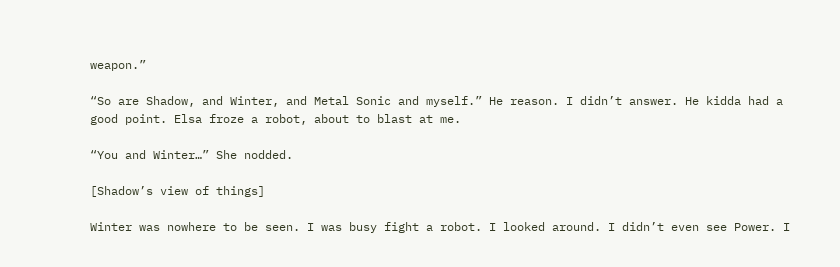weapon.”

“So are Shadow, and Winter, and Metal Sonic and myself.” He reason. I didn’t answer. He kidda had a good point. Elsa froze a robot, about to blast at me.

“You and Winter…” She nodded.

[Shadow’s view of things]

Winter was nowhere to be seen. I was busy fight a robot. I looked around. I didn’t even see Power. I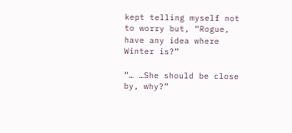kept telling myself not to worry but, “Rogue, have any idea where Winter is?”

“… …She should be close by, why?”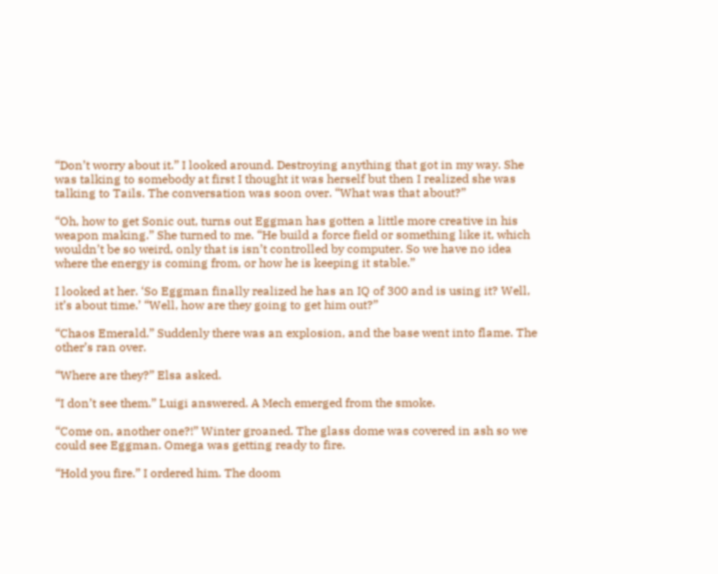“Don’t worry about it.” I looked around. Destroying anything that got in my way. She was talking to somebody at first I thought it was herself but then I realized she was talking to Tails. The conversation was soon over. “What was that about?”

“Oh, how to get Sonic out, turns out Eggman has gotten a little more creative in his weapon making.” She turned to me. “He build a force field or something like it, which wouldn’t be so weird, only that is isn’t controlled by computer. So we have no idea where the energy is coming from, or how he is keeping it stable.”

I looked at her. ‘So Eggman finally realized he has an IQ of 300 and is using it? Well, it’s about time.’ “Well, how are they going to get him out?”

“Chaos Emerald.” Suddenly there was an explosion, and the base went into flame. The other’s ran over.

“Where are they?” Elsa asked.

“I don’t see them.” Luigi answered. A Mech emerged from the smoke.

“Come on, another one?!” Winter groaned. The glass dome was covered in ash so we could see Eggman. Omega was getting ready to fire.

“Hold you fire.” I ordered him. The doom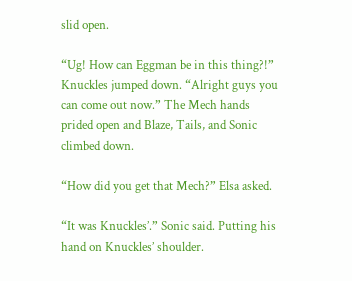slid open.

“Ug! How can Eggman be in this thing?!” Knuckles jumped down. “Alright guys you can come out now.” The Mech hands prided open and Blaze, Tails, and Sonic climbed down.

“How did you get that Mech?” Elsa asked.

“It was Knuckles’.” Sonic said. Putting his hand on Knuckles’ shoulder.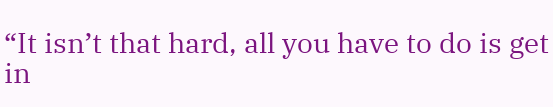“It isn’t that hard, all you have to do is get in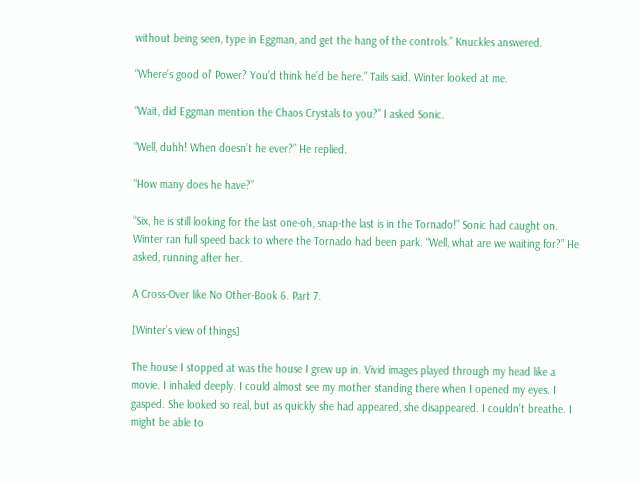without being seen, type in Eggman, and get the hang of the controls.” Knuckles answered.

“Where’s good ol’ Power? You’d think he’d be here.” Tails said. Winter looked at me.

“Wait, did Eggman mention the Chaos Crystals to you?” I asked Sonic.

“Well, duhh! When doesn’t he ever?” He replied.

“How many does he have?”

“Six, he is still looking for the last one-oh, snap-the last is in the Tornado!” Sonic had caught on. Winter ran full speed back to where the Tornado had been park. “Well, what are we waiting for?” He asked, running after her.

A Cross-Over like No Other-Book 6. Part 7.

[Winter’s view of things]

The house I stopped at was the house I grew up in. Vivid images played through my head like a movie. I inhaled deeply. I could almost see my mother standing there when I opened my eyes. I gasped. She looked so real, but as quickly she had appeared, she disappeared. I couldn’t breathe. I might be able to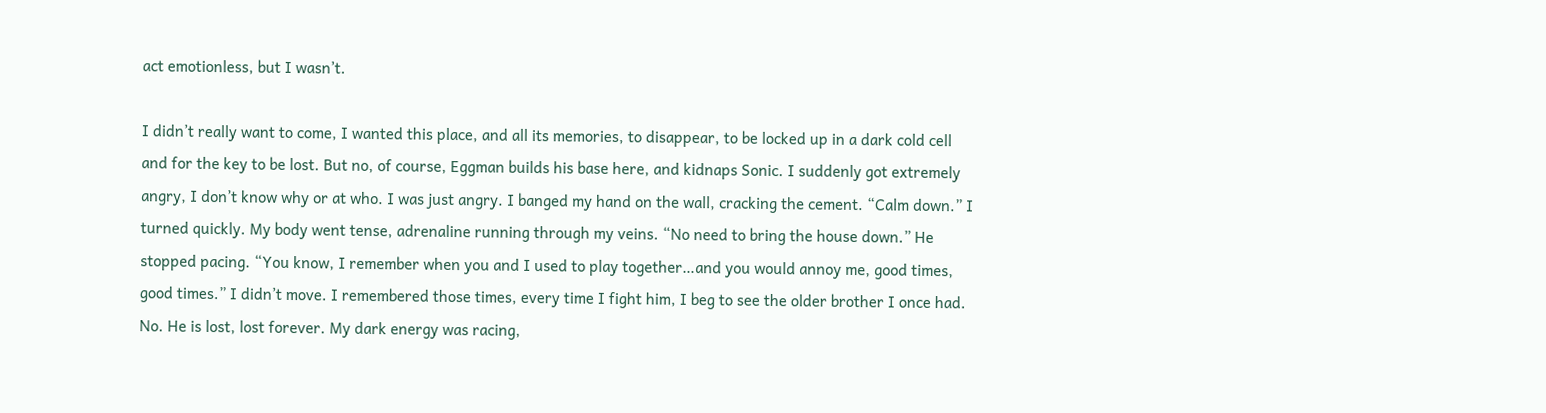act emotionless, but I wasn’t.

I didn’t really want to come, I wanted this place, and all its memories, to disappear, to be locked up in a dark cold cell and for the key to be lost. But no, of course, Eggman builds his base here, and kidnaps Sonic. I suddenly got extremely angry, I don’t know why or at who. I was just angry. I banged my hand on the wall, cracking the cement. “Calm down.” I turned quickly. My body went tense, adrenaline running through my veins. “No need to bring the house down.” He stopped pacing. “You know, I remember when you and I used to play together…and you would annoy me, good times, good times.” I didn’t move. I remembered those times, every time I fight him, I beg to see the older brother I once had. No. He is lost, lost forever. My dark energy was racing,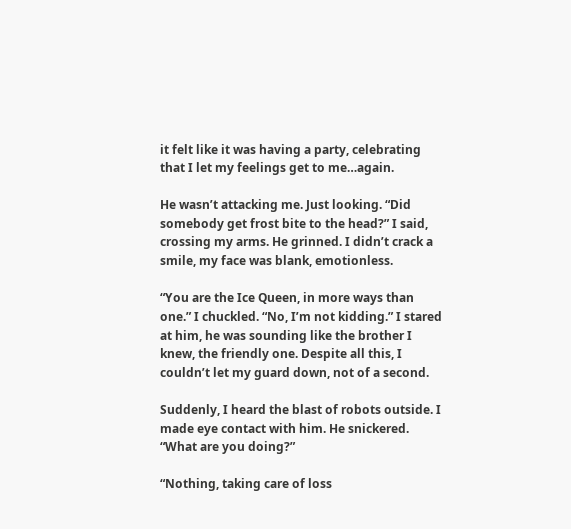it felt like it was having a party, celebrating that I let my feelings get to me…again.

He wasn’t attacking me. Just looking. “Did somebody get frost bite to the head?” I said, crossing my arms. He grinned. I didn’t crack a smile, my face was blank, emotionless.

“You are the Ice Queen, in more ways than one.” I chuckled. “No, I’m not kidding.” I stared at him, he was sounding like the brother I knew, the friendly one. Despite all this, I couldn’t let my guard down, not of a second.

Suddenly, I heard the blast of robots outside. I made eye contact with him. He snickered. “What are you doing?”

“Nothing, taking care of loss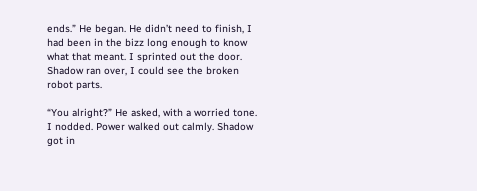ends.” He began. He didn’t need to finish, I had been in the bizz long enough to know what that meant. I sprinted out the door. Shadow ran over, I could see the broken robot parts.

“You alright?” He asked, with a worried tone. I nodded. Power walked out calmly. Shadow got in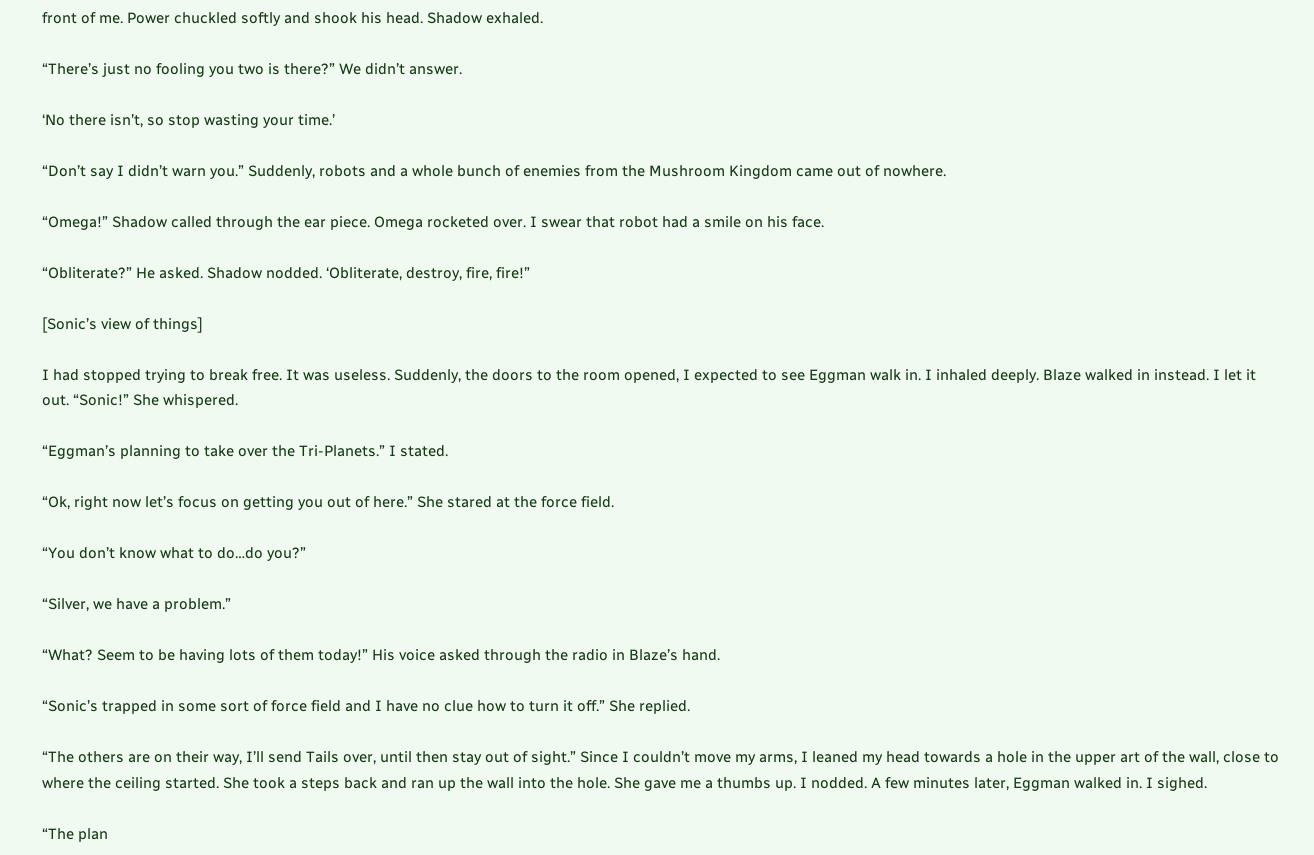front of me. Power chuckled softly and shook his head. Shadow exhaled.

“There’s just no fooling you two is there?” We didn’t answer.

‘No there isn’t, so stop wasting your time.’

“Don’t say I didn’t warn you.” Suddenly, robots and a whole bunch of enemies from the Mushroom Kingdom came out of nowhere.

“Omega!” Shadow called through the ear piece. Omega rocketed over. I swear that robot had a smile on his face.

“Obliterate?” He asked. Shadow nodded. ‘Obliterate, destroy, fire, fire!”

[Sonic’s view of things]

I had stopped trying to break free. It was useless. Suddenly, the doors to the room opened, I expected to see Eggman walk in. I inhaled deeply. Blaze walked in instead. I let it out. “Sonic!” She whispered.

“Eggman’s planning to take over the Tri-Planets.” I stated.

“Ok, right now let’s focus on getting you out of here.” She stared at the force field.

“You don’t know what to do…do you?”

“Silver, we have a problem.”

“What? Seem to be having lots of them today!” His voice asked through the radio in Blaze’s hand.

“Sonic’s trapped in some sort of force field and I have no clue how to turn it off.” She replied.

“The others are on their way, I’ll send Tails over, until then stay out of sight.” Since I couldn’t move my arms, I leaned my head towards a hole in the upper art of the wall, close to where the ceiling started. She took a steps back and ran up the wall into the hole. She gave me a thumbs up. I nodded. A few minutes later, Eggman walked in. I sighed.

“The plan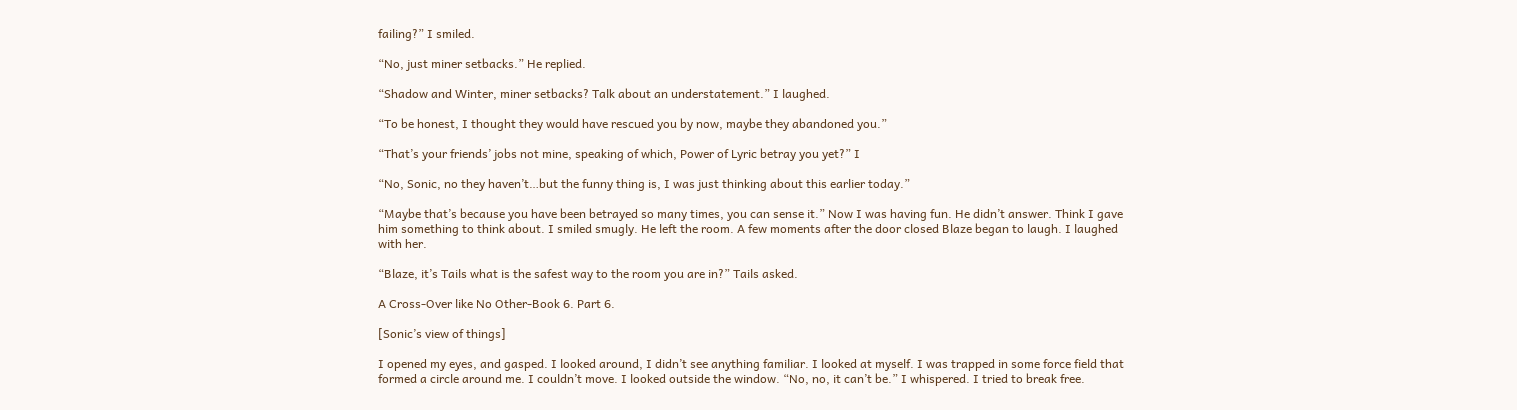failing?” I smiled.

“No, just miner setbacks.” He replied.

“Shadow and Winter, miner setbacks? Talk about an understatement.” I laughed.

“To be honest, I thought they would have rescued you by now, maybe they abandoned you.”

“That’s your friends’ jobs not mine, speaking of which, Power of Lyric betray you yet?” I

“No, Sonic, no they haven’t…but the funny thing is, I was just thinking about this earlier today.”

“Maybe that’s because you have been betrayed so many times, you can sense it.” Now I was having fun. He didn’t answer. Think I gave him something to think about. I smiled smugly. He left the room. A few moments after the door closed Blaze began to laugh. I laughed with her.

“Blaze, it’s Tails what is the safest way to the room you are in?” Tails asked.

A Cross-Over like No Other-Book 6. Part 6.

[Sonic’s view of things]

I opened my eyes, and gasped. I looked around, I didn’t see anything familiar. I looked at myself. I was trapped in some force field that formed a circle around me. I couldn’t move. I looked outside the window. “No, no, it can’t be.” I whispered. I tried to break free.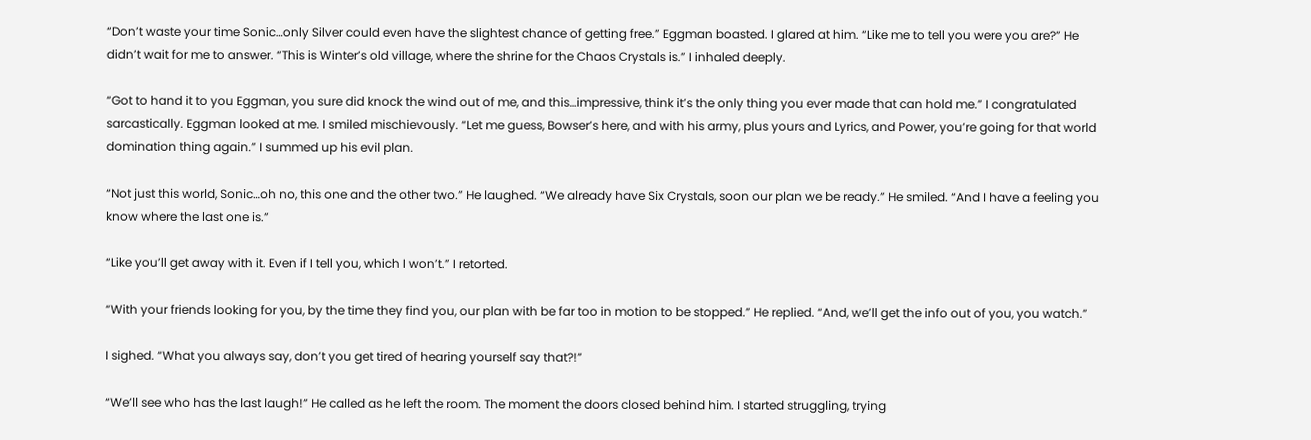“Don’t waste your time Sonic…only Silver could even have the slightest chance of getting free.” Eggman boasted. I glared at him. “Like me to tell you were you are?” He didn’t wait for me to answer. “This is Winter’s old village, where the shrine for the Chaos Crystals is.” I inhaled deeply.

“Got to hand it to you Eggman, you sure did knock the wind out of me, and this…impressive, think it’s the only thing you ever made that can hold me.” I congratulated sarcastically. Eggman looked at me. I smiled mischievously. “Let me guess, Bowser’s here, and with his army, plus yours and Lyrics, and Power, you’re going for that world domination thing again.” I summed up his evil plan.

“Not just this world, Sonic…oh no, this one and the other two.” He laughed. “We already have Six Crystals, soon our plan we be ready.” He smiled. “And I have a feeling you know where the last one is.”

“Like you’ll get away with it. Even if I tell you, which I won’t.” I retorted.

“With your friends looking for you, by the time they find you, our plan with be far too in motion to be stopped.” He replied. “And, we’ll get the info out of you, you watch.”

I sighed. “What you always say, don’t you get tired of hearing yourself say that?!”

“We’ll see who has the last laugh!” He called as he left the room. The moment the doors closed behind him. I started struggling, trying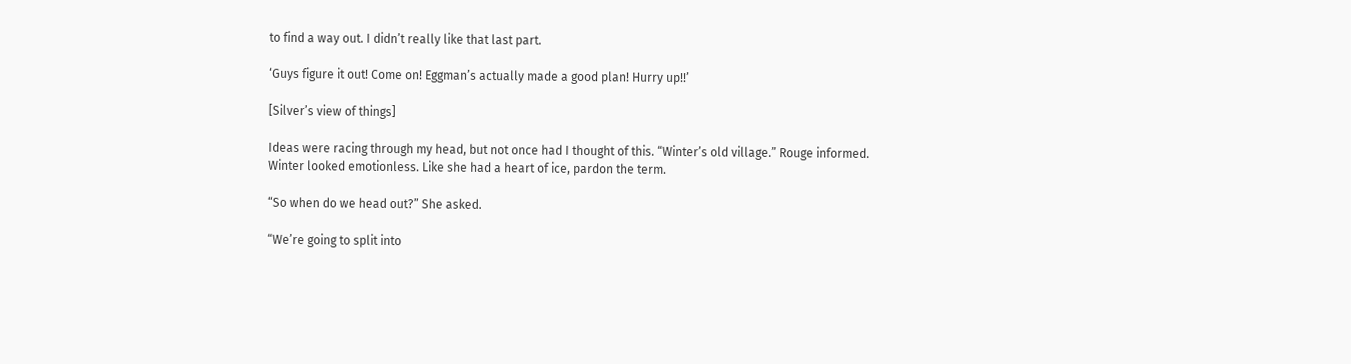to find a way out. I didn’t really like that last part.

‘Guys figure it out! Come on! Eggman’s actually made a good plan! Hurry up!!’

[Silver’s view of things]

Ideas were racing through my head, but not once had I thought of this. “Winter’s old village.” Rouge informed. Winter looked emotionless. Like she had a heart of ice, pardon the term.

“So when do we head out?” She asked.

“We’re going to split into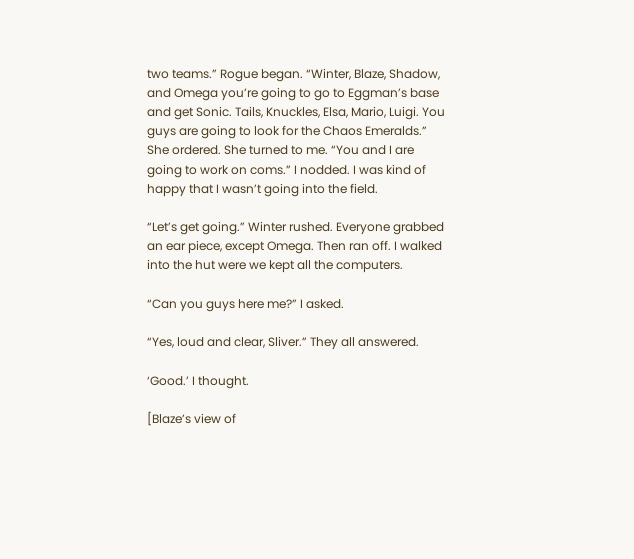two teams.” Rogue began. “Winter, Blaze, Shadow, and Omega you’re going to go to Eggman’s base and get Sonic. Tails, Knuckles, Elsa, Mario, Luigi. You guys are going to look for the Chaos Emeralds.” She ordered. She turned to me. “You and I are going to work on coms.” I nodded. I was kind of happy that I wasn’t going into the field.

“Let’s get going.” Winter rushed. Everyone grabbed an ear piece, except Omega. Then ran off. I walked into the hut were we kept all the computers.

“Can you guys here me?” I asked.

“Yes, loud and clear, Sliver.” They all answered.

‘Good.’ I thought.

[Blaze’s view of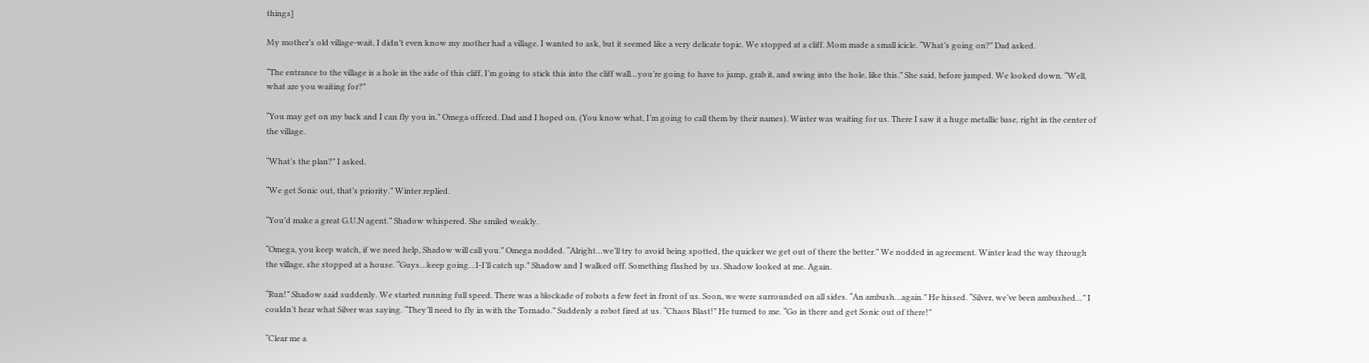things]

My mother’s old village-wait, I didn’t even know my mother had a village. I wanted to ask, but it seemed like a very delicate topic. We stopped at a cliff. Mom made a small icicle. “What’s going on?” Dad asked.

“The entrance to the village is a hole in the side of this cliff, I’m going to stick this into the cliff wall…you’re going to have to jump, grab it, and swing into the hole, like this.” She said, before jumped. We looked down. “Well, what are you waiting for?”

“You may get on my back and I can fly you in.” Omega offered. Dad and I hoped on. (You know what, I’m going to call them by their names). Winter was waiting for us. There I saw it a huge metallic base, right in the center of the village.

“What’s the plan?” I asked.

“We get Sonic out, that’s priority.” Winter replied.

“You’d make a great G.U.N agent.” Shadow whispered. She smiled weakly.

“Omega, you keep watch, if we need help, Shadow will call you.” Omega nodded. “Alright…we’ll try to avoid being spotted, the quicker we get out of there the better.” We nodded in agreement. Winter lead the way through the village, she stopped at a house. “Guys…keep going…I-I’ll catch up.” Shadow and I walked off. Something flashed by us. Shadow looked at me. Again.

“Run!” Shadow said suddenly. We started running full speed. There was a blockade of robots a few feet in front of us. Soon, we were surrounded on all sides. “An ambush…again.” He hissed. “Silver, we’ve been ambushed…” I couldn’t hear what Silver was saying. “They’ll need to fly in with the Tornado.” Suddenly a robot fired at us. “Chaos Blast!” He turned to me. “Go in there and get Sonic out of there!”

“Clear me a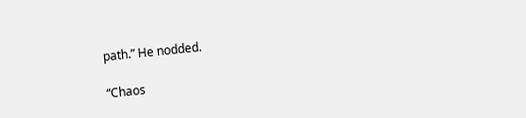path.” He nodded.

“Chaos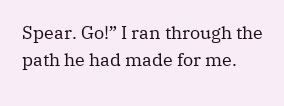Spear. Go!” I ran through the path he had made for me.